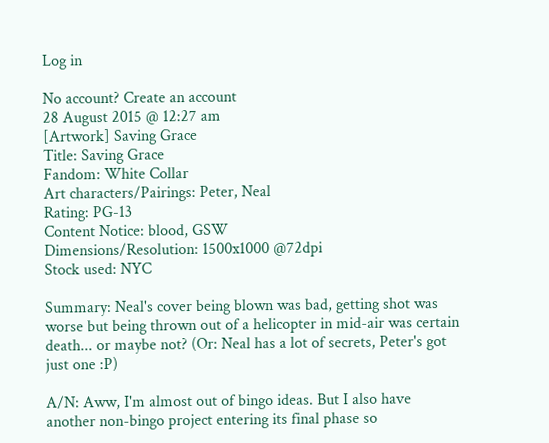Log in

No account? Create an account
28 August 2015 @ 12:27 am
[Artwork] Saving Grace
Title: Saving Grace
Fandom: White Collar
Art characters/Pairings: Peter, Neal
Rating: PG-13
Content Notice: blood, GSW
Dimensions/Resolution: 1500x1000 @72dpi
Stock used: NYC

Summary: Neal's cover being blown was bad, getting shot was worse but being thrown out of a helicopter in mid-air was certain death... or maybe not? (Or: Neal has a lot of secrets, Peter's got just one :P)

A/N: Aww, I'm almost out of bingo ideas. But I also have another non-bingo project entering its final phase so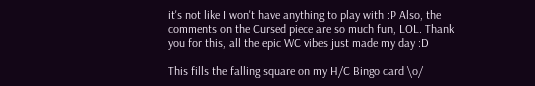it's not like I won't have anything to play with :P Also, the comments on the Cursed piece are so much fun, LOL. Thank you for this, all the epic WC vibes just made my day :D

This fills the falling square on my H/C Bingo card \o/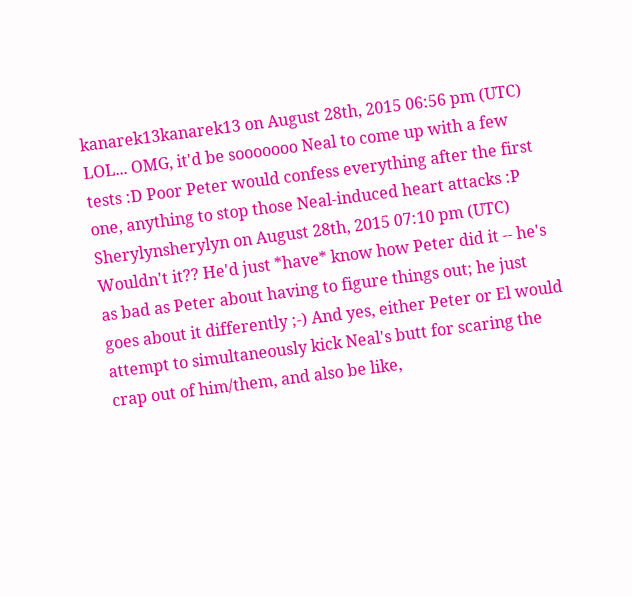kanarek13kanarek13 on August 28th, 2015 06:56 pm (UTC)
LOL... OMG, it'd be sooooooo Neal to come up with a few tests :D Poor Peter would confess everything after the first one, anything to stop those Neal-induced heart attacks :P
Sherylynsherylyn on August 28th, 2015 07:10 pm (UTC)
Wouldn't it?? He'd just *have* know how Peter did it -- he's as bad as Peter about having to figure things out; he just goes about it differently ;-) And yes, either Peter or El would attempt to simultaneously kick Neal's butt for scaring the crap out of him/them, and also be like,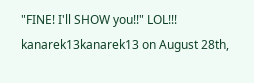"FINE! I'll SHOW you!!" LOL!!!
kanarek13kanarek13 on August 28th,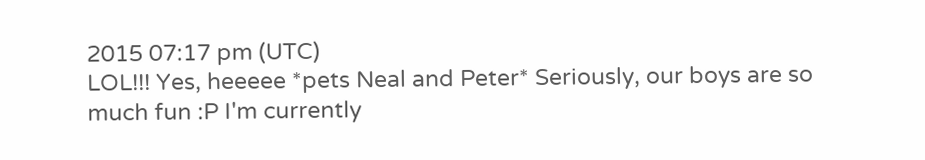2015 07:17 pm (UTC)
LOL!!! Yes, heeeee *pets Neal and Peter* Seriously, our boys are so much fun :P I'm currently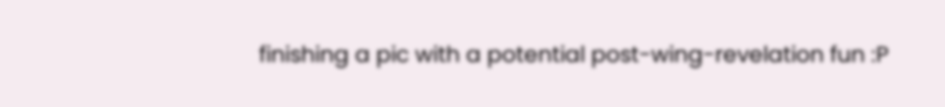finishing a pic with a potential post-wing-revelation fun :P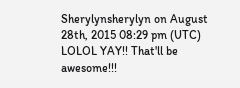Sherylynsherylyn on August 28th, 2015 08:29 pm (UTC)
LOLOL YAY!! That'll be awesome!!!